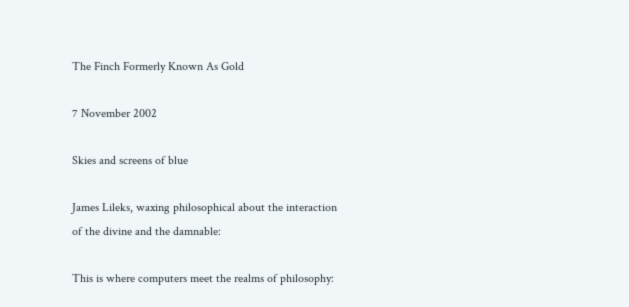The Finch Formerly Known As Gold

7 November 2002

Skies and screens of blue

James Lileks, waxing philosophical about the interaction of the divine and the damnable:

This is where computers meet the realms of philosophy: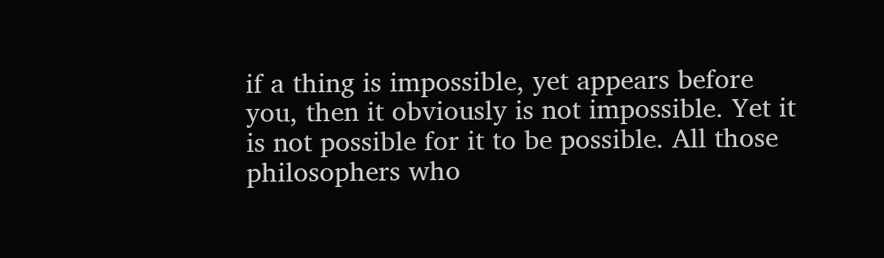if a thing is impossible, yet appears before you, then it obviously is not impossible. Yet it is not possible for it to be possible. All those philosophers who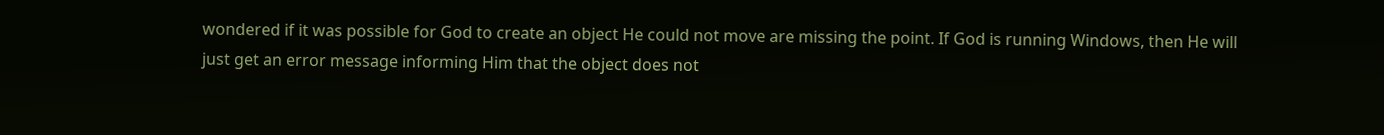wondered if it was possible for God to create an object He could not move are missing the point. If God is running Windows, then He will just get an error message informing Him that the object does not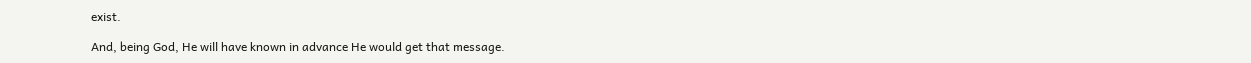exist.

And, being God, He will have known in advance He would get that message.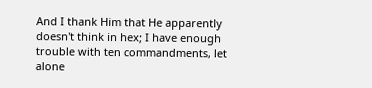And I thank Him that He apparently doesn't think in hex; I have enough trouble with ten commandments, let alone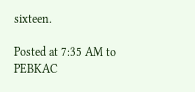sixteen.

Posted at 7:35 AM to PEBKAC